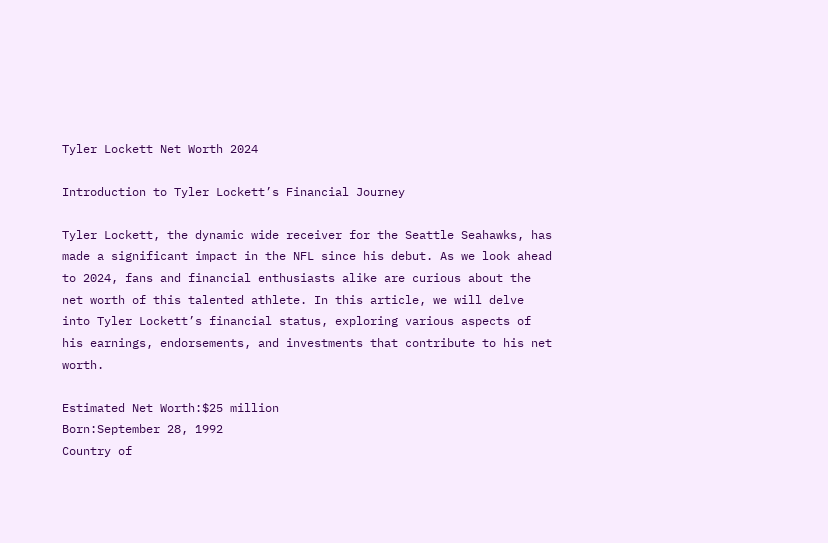Tyler Lockett Net Worth 2024

Introduction to Tyler Lockett’s Financial Journey

Tyler Lockett, the dynamic wide receiver for the Seattle Seahawks, has made a significant impact in the NFL since his debut. As we look ahead to 2024, fans and financial enthusiasts alike are curious about the net worth of this talented athlete. In this article, we will delve into Tyler Lockett’s financial status, exploring various aspects of his earnings, endorsements, and investments that contribute to his net worth.

Estimated Net Worth:$25 million
Born:September 28, 1992
Country of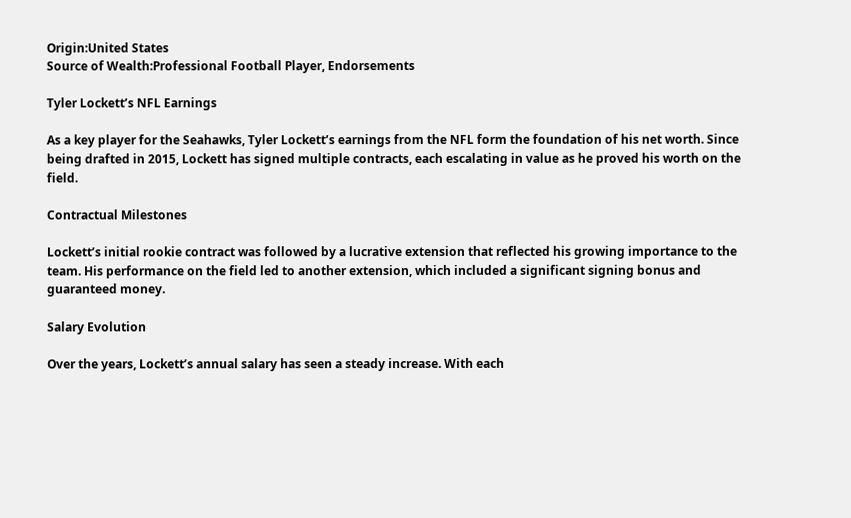Origin:United States
Source of Wealth:Professional Football Player, Endorsements

Tyler Lockett’s NFL Earnings

As a key player for the Seahawks, Tyler Lockett’s earnings from the NFL form the foundation of his net worth. Since being drafted in 2015, Lockett has signed multiple contracts, each escalating in value as he proved his worth on the field.

Contractual Milestones

Lockett’s initial rookie contract was followed by a lucrative extension that reflected his growing importance to the team. His performance on the field led to another extension, which included a significant signing bonus and guaranteed money.

Salary Evolution

Over the years, Lockett’s annual salary has seen a steady increase. With each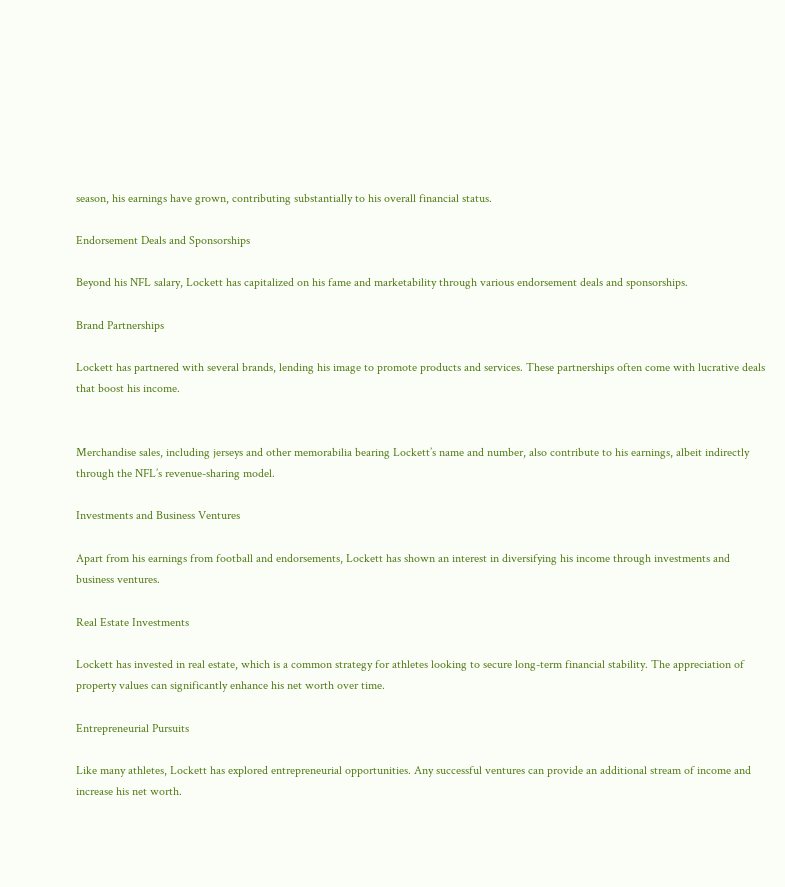season, his earnings have grown, contributing substantially to his overall financial status.

Endorsement Deals and Sponsorships

Beyond his NFL salary, Lockett has capitalized on his fame and marketability through various endorsement deals and sponsorships.

Brand Partnerships

Lockett has partnered with several brands, lending his image to promote products and services. These partnerships often come with lucrative deals that boost his income.


Merchandise sales, including jerseys and other memorabilia bearing Lockett’s name and number, also contribute to his earnings, albeit indirectly through the NFL’s revenue-sharing model.

Investments and Business Ventures

Apart from his earnings from football and endorsements, Lockett has shown an interest in diversifying his income through investments and business ventures.

Real Estate Investments

Lockett has invested in real estate, which is a common strategy for athletes looking to secure long-term financial stability. The appreciation of property values can significantly enhance his net worth over time.

Entrepreneurial Pursuits

Like many athletes, Lockett has explored entrepreneurial opportunities. Any successful ventures can provide an additional stream of income and increase his net worth.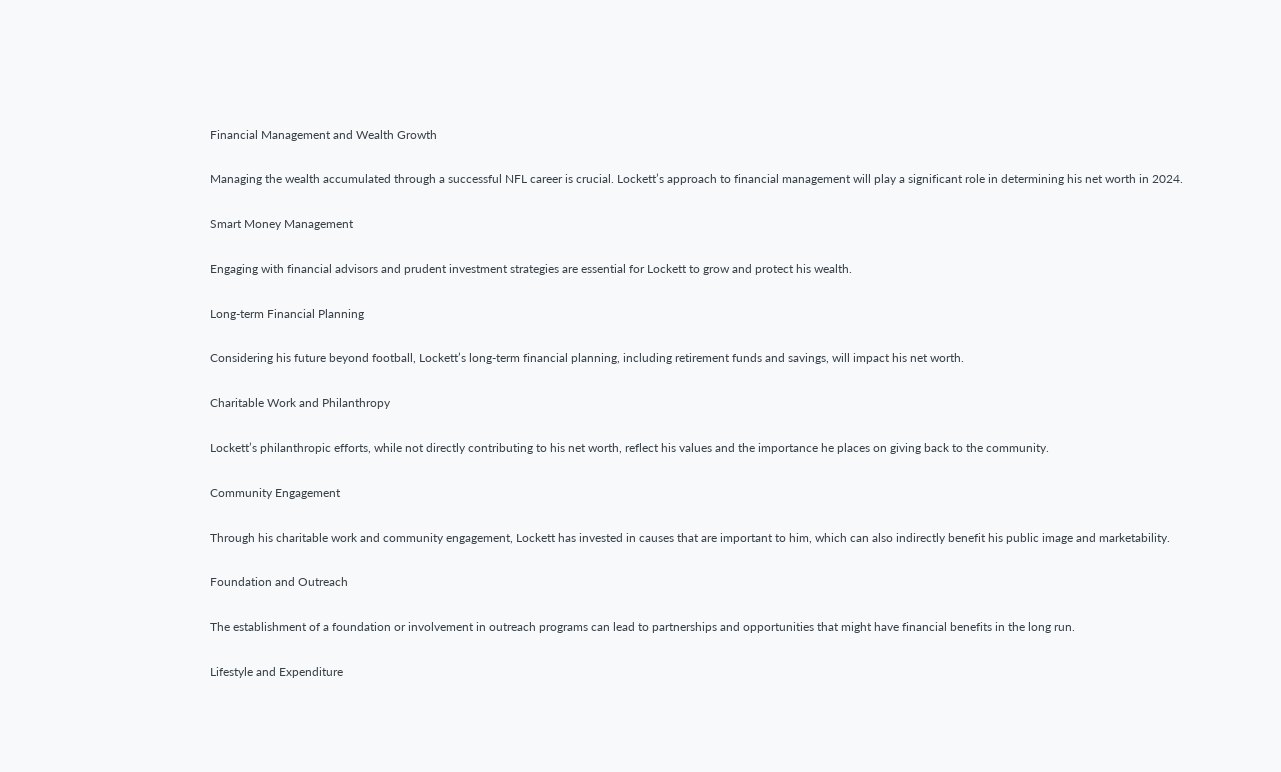Financial Management and Wealth Growth

Managing the wealth accumulated through a successful NFL career is crucial. Lockett’s approach to financial management will play a significant role in determining his net worth in 2024.

Smart Money Management

Engaging with financial advisors and prudent investment strategies are essential for Lockett to grow and protect his wealth.

Long-term Financial Planning

Considering his future beyond football, Lockett’s long-term financial planning, including retirement funds and savings, will impact his net worth.

Charitable Work and Philanthropy

Lockett’s philanthropic efforts, while not directly contributing to his net worth, reflect his values and the importance he places on giving back to the community.

Community Engagement

Through his charitable work and community engagement, Lockett has invested in causes that are important to him, which can also indirectly benefit his public image and marketability.

Foundation and Outreach

The establishment of a foundation or involvement in outreach programs can lead to partnerships and opportunities that might have financial benefits in the long run.

Lifestyle and Expenditure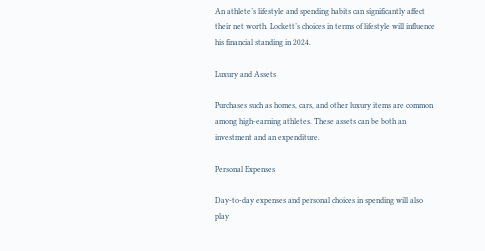An athlete’s lifestyle and spending habits can significantly affect their net worth. Lockett’s choices in terms of lifestyle will influence his financial standing in 2024.

Luxury and Assets

Purchases such as homes, cars, and other luxury items are common among high-earning athletes. These assets can be both an investment and an expenditure.

Personal Expenses

Day-to-day expenses and personal choices in spending will also play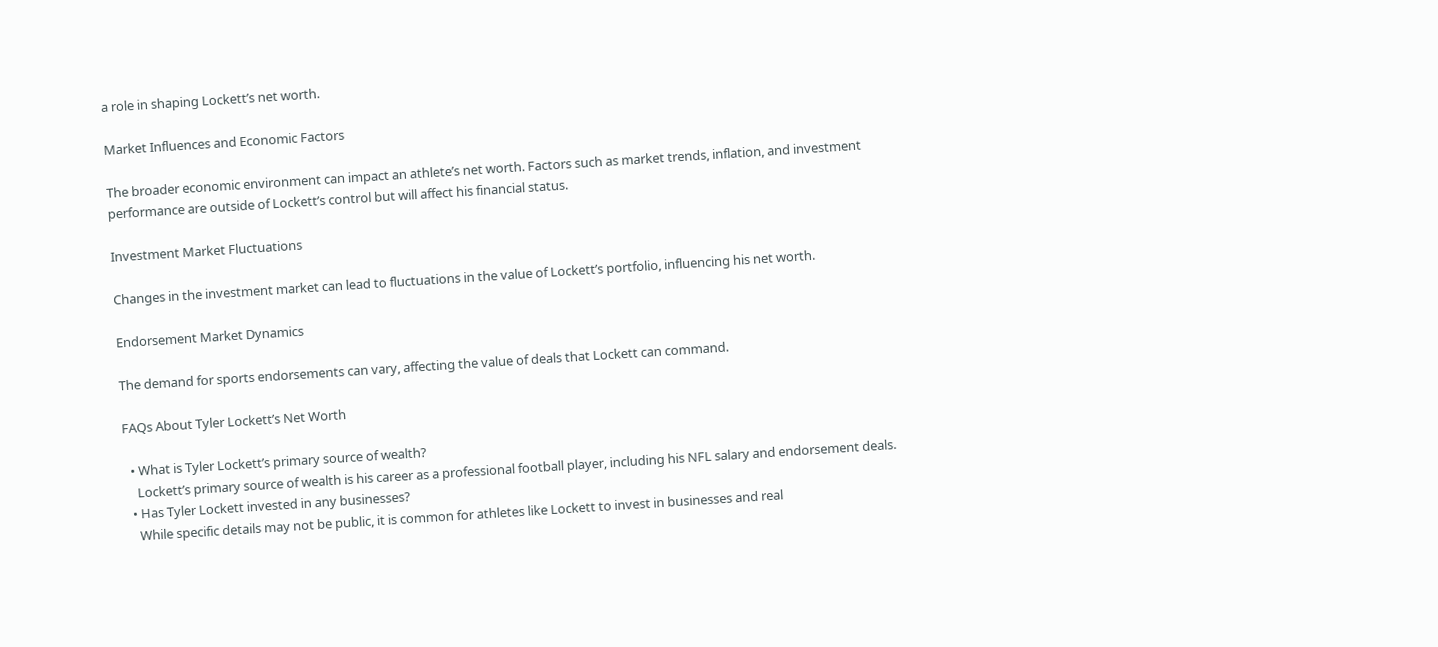a role in shaping Lockett’s net worth.

Market Influences and Economic Factors

The broader economic environment can impact an athlete’s net worth. Factors such as market trends, inflation, and investment performance are outside of Lockett’s control but will affect his financial status.

Investment Market Fluctuations

Changes in the investment market can lead to fluctuations in the value of Lockett’s portfolio, influencing his net worth.

Endorsement Market Dynamics

The demand for sports endorsements can vary, affecting the value of deals that Lockett can command.

FAQs About Tyler Lockett’s Net Worth

  • What is Tyler Lockett’s primary source of wealth?
    Lockett’s primary source of wealth is his career as a professional football player, including his NFL salary and endorsement deals.
  • Has Tyler Lockett invested in any businesses?
    While specific details may not be public, it is common for athletes like Lockett to invest in businesses and real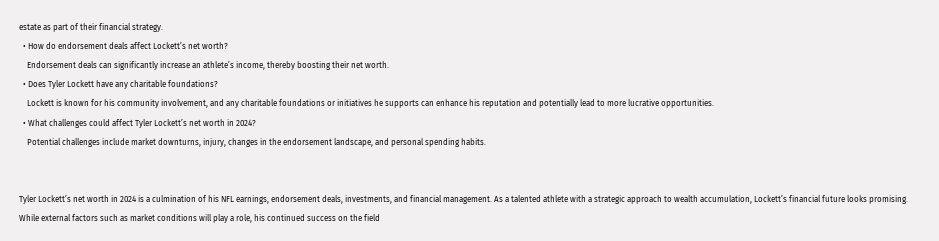estate as part of their financial strategy.
  • How do endorsement deals affect Lockett’s net worth?
    Endorsement deals can significantly increase an athlete’s income, thereby boosting their net worth.
  • Does Tyler Lockett have any charitable foundations?
    Lockett is known for his community involvement, and any charitable foundations or initiatives he supports can enhance his reputation and potentially lead to more lucrative opportunities.
  • What challenges could affect Tyler Lockett’s net worth in 2024?
    Potential challenges include market downturns, injury, changes in the endorsement landscape, and personal spending habits.


Tyler Lockett’s net worth in 2024 is a culmination of his NFL earnings, endorsement deals, investments, and financial management. As a talented athlete with a strategic approach to wealth accumulation, Lockett’s financial future looks promising. While external factors such as market conditions will play a role, his continued success on the field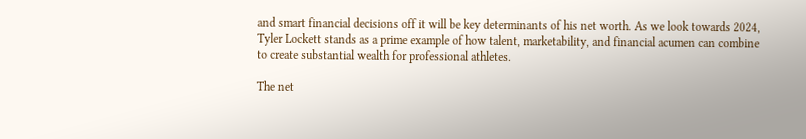and smart financial decisions off it will be key determinants of his net worth. As we look towards 2024, Tyler Lockett stands as a prime example of how talent, marketability, and financial acumen can combine to create substantial wealth for professional athletes.

The net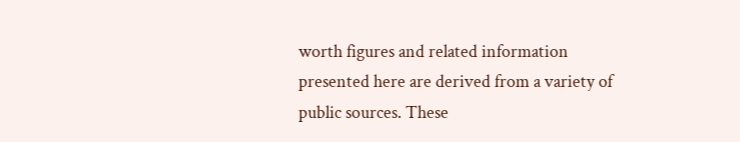worth figures and related information presented here are derived from a variety of public sources. These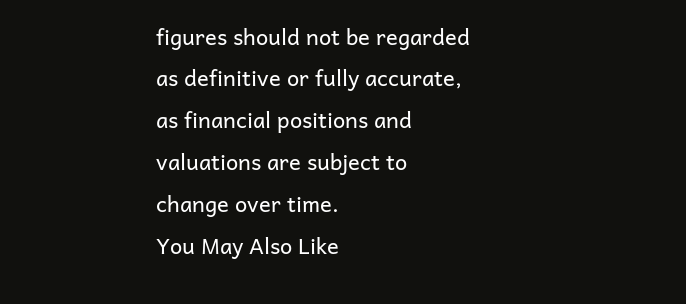figures should not be regarded as definitive or fully accurate, as financial positions and valuations are subject to change over time.
You May Also Like